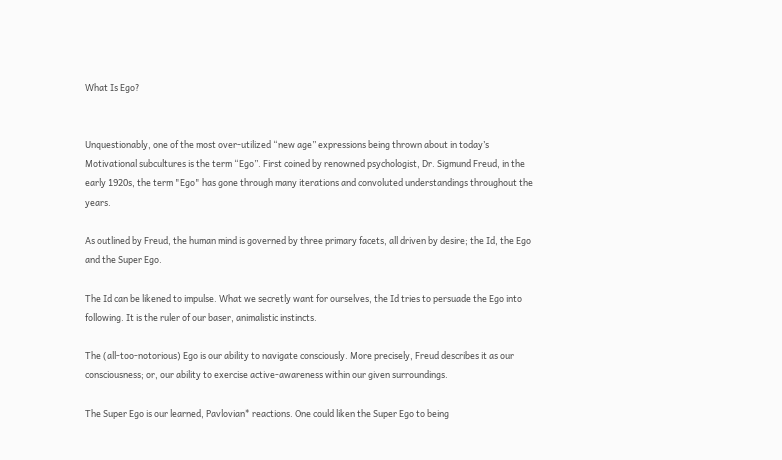What Is Ego?


Unquestionably, one of the most over-utilized “new age” expressions being thrown about in today’s Motivational subcultures is the term “Ego”. First coined by renowned psychologist, Dr. Sigmund Freud, in the early 1920s, the term "Ego" has gone through many iterations and convoluted understandings throughout the years.

As outlined by Freud, the human mind is governed by three primary facets, all driven by desire; the Id, the Ego and the Super Ego.

The Id can be likened to impulse. What we secretly want for ourselves, the Id tries to persuade the Ego into following. It is the ruler of our baser, animalistic instincts.

The (all-too-notorious) Ego is our ability to navigate consciously. More precisely, Freud describes it as our consciousness; or, our ability to exercise active-awareness within our given surroundings.

The Super Ego is our learned, Pavlovian* reactions. One could liken the Super Ego to being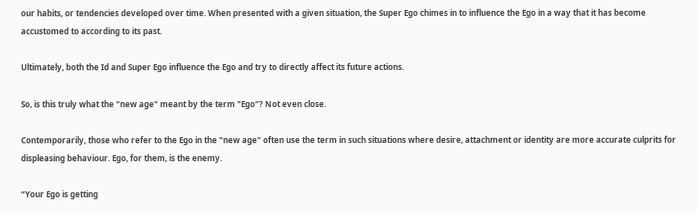our habits, or tendencies developed over time. When presented with a given situation, the Super Ego chimes in to influence the Ego in a way that it has become accustomed to according to its past.

Ultimately, both the Id and Super Ego influence the Ego and try to directly affect its future actions.

So, is this truly what the "new age" meant by the term "Ego"? Not even close.

Contemporarily, those who refer to the Ego in the "new age" often use the term in such situations where desire, attachment or identity are more accurate culprits for displeasing behaviour. Ego, for them, is the enemy.

“Your Ego is getting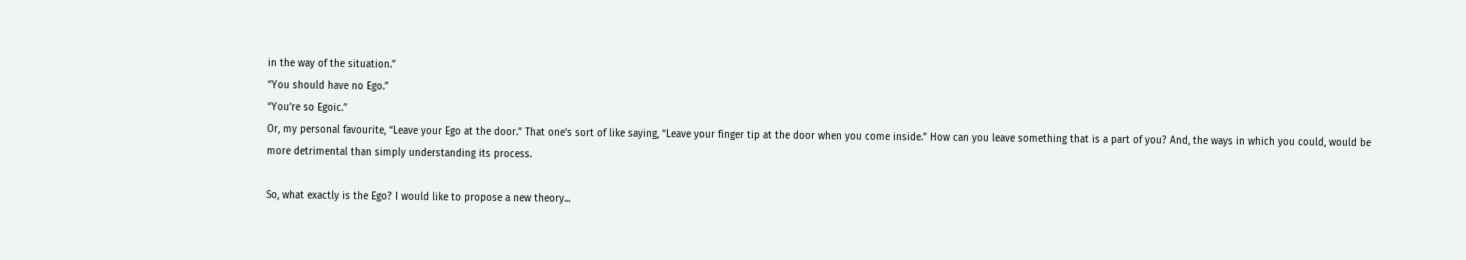in the way of the situation.”
“You should have no Ego.”
“You’re so Egoic.”
Or, my personal favourite, “Leave your Ego at the door.” That one’s sort of like saying, “Leave your finger tip at the door when you come inside.” How can you leave something that is a part of you? And, the ways in which you could, would be more detrimental than simply understanding its process.

So, what exactly is the Ego? I would like to propose a new theory...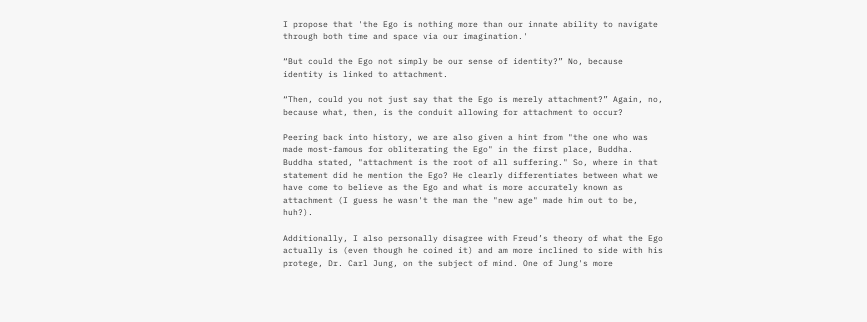I propose that 'the Ego is nothing more than our innate ability to navigate through both time and space via our imagination.'

“But could the Ego not simply be our sense of identity?” No, because identity is linked to attachment.

“Then, could you not just say that the Ego is merely attachment?” Again, no, because what, then, is the conduit allowing for attachment to occur?

Peering back into history, we are also given a hint from "the one who was made most-famous for obliterating the Ego" in the first place, Buddha. Buddha stated, "attachment is the root of all suffering." So, where in that statement did he mention the Ego? He clearly differentiates between what we have come to believe as the Ego and what is more accurately known as attachment (I guess he wasn't the man the "new age" made him out to be, huh?).

Additionally, I also personally disagree with Freud’s theory of what the Ego actually is (even though he coined it) and am more inclined to side with his protege, Dr. Carl Jung, on the subject of mind. One of Jung's more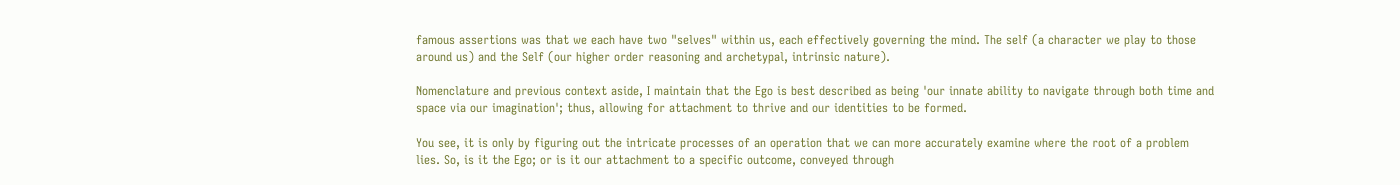famous assertions was that we each have two "selves" within us, each effectively governing the mind. The self (a character we play to those around us) and the Self (our higher order reasoning and archetypal, intrinsic nature).

Nomenclature and previous context aside, I maintain that the Ego is best described as being 'our innate ability to navigate through both time and space via our imagination'; thus, allowing for attachment to thrive and our identities to be formed.

You see, it is only by figuring out the intricate processes of an operation that we can more accurately examine where the root of a problem lies. So, is it the Ego; or is it our attachment to a specific outcome, conveyed through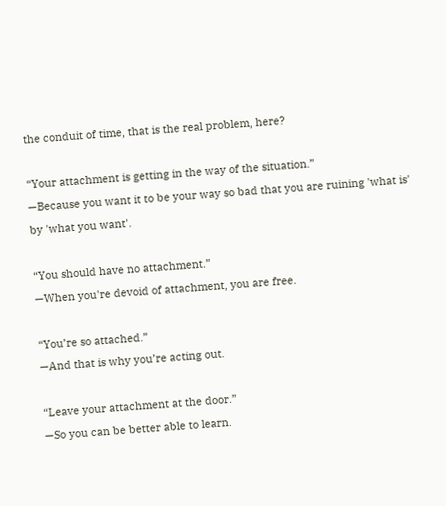the conduit of time, that is the real problem, here?

“Your attachment is getting in the way of the situation.”
—Because you want it to be your way so bad that you are ruining 'what is' by 'what you want'.

“You should have no attachment.”
—When you're devoid of attachment, you are free.

“You’re so attached.”
—And that is why you’re acting out.

“Leave your attachment at the door.”
—So you can be better able to learn.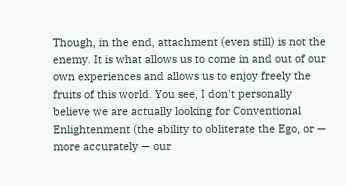Though, in the end, attachment (even still) is not the enemy. It is what allows us to come in and out of our own experiences and allows us to enjoy freely the fruits of this world. You see, I don't personally believe we are actually looking for Conventional Enlightenment (the ability to obliterate the Ego, or — more accurately — our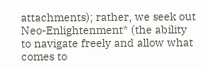attachments); rather, we seek out Neo-Enlightenment* (the ability to navigate freely and allow what comes to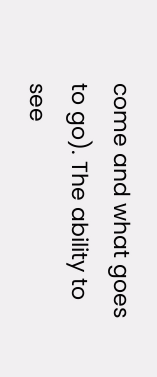come and what goes to go). The ability to see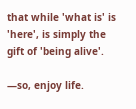that while 'what is' is 'here', is simply the gift of 'being alive'.

—so, enjoy life.